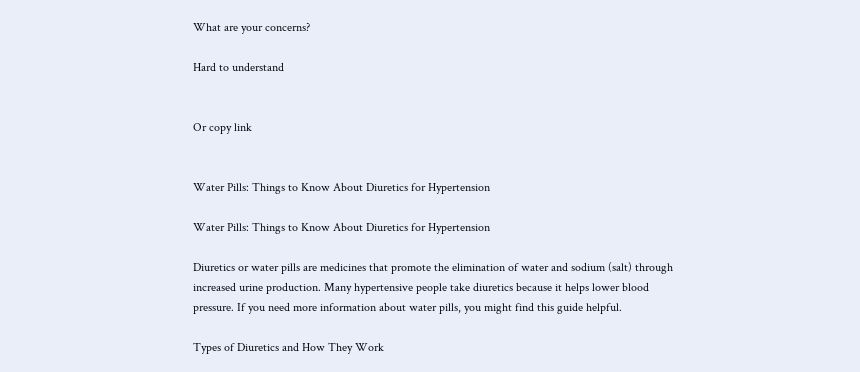What are your concerns?

Hard to understand


Or copy link


Water Pills: Things to Know About Diuretics for Hypertension

Water Pills: Things to Know About Diuretics for Hypertension

Diuretics or water pills are medicines that promote the elimination of water and sodium (salt) through increased urine production. Many hypertensive people take diuretics because it helps lower blood pressure. If you need more information about water pills, you might find this guide helpful.

Types of Diuretics and How They Work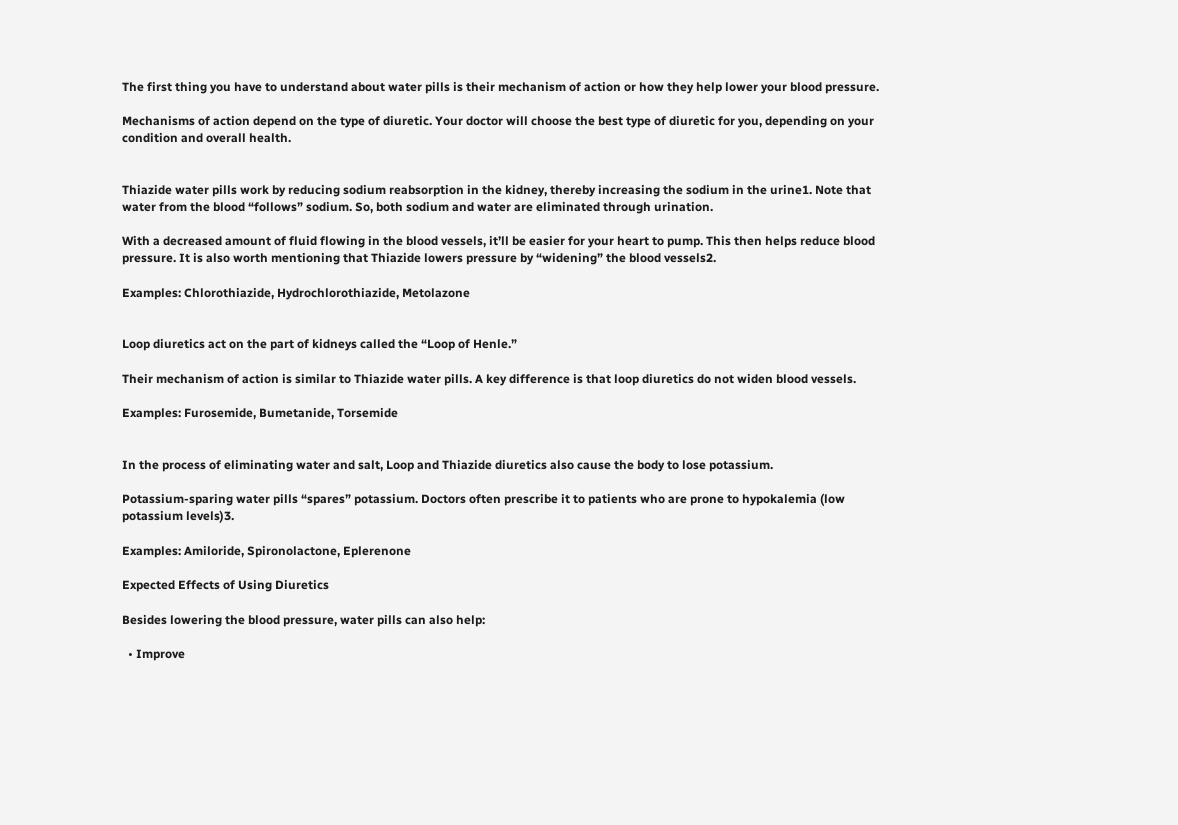The first thing you have to understand about water pills is their mechanism of action or how they help lower your blood pressure.

Mechanisms of action depend on the type of diuretic. Your doctor will choose the best type of diuretic for you, depending on your condition and overall health.


Thiazide water pills work by reducing sodium reabsorption in the kidney, thereby increasing the sodium in the urine1. Note that water from the blood “follows” sodium. So, both sodium and water are eliminated through urination.

With a decreased amount of fluid flowing in the blood vessels, it’ll be easier for your heart to pump. This then helps reduce blood pressure. It is also worth mentioning that Thiazide lowers pressure by “widening” the blood vessels2.

Examples: Chlorothiazide, Hydrochlorothiazide, Metolazone


Loop diuretics act on the part of kidneys called the “Loop of Henle.”

Their mechanism of action is similar to Thiazide water pills. A key difference is that loop diuretics do not widen blood vessels.

Examples: Furosemide, Bumetanide, Torsemide


In the process of eliminating water and salt, Loop and Thiazide diuretics also cause the body to lose potassium.

Potassium-sparing water pills “spares” potassium. Doctors often prescribe it to patients who are prone to hypokalemia (low potassium levels)3.

Examples: Amiloride, Spironolactone, Eplerenone

Expected Effects of Using Diuretics

Besides lowering the blood pressure, water pills can also help:

  • Improve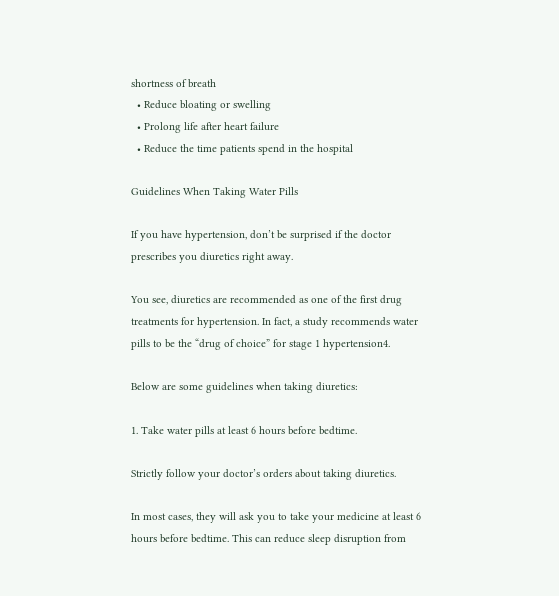shortness of breath
  • Reduce bloating or swelling
  • Prolong life after heart failure
  • Reduce the time patients spend in the hospital

Guidelines When Taking Water Pills

If you have hypertension, don’t be surprised if the doctor prescribes you diuretics right away.

You see, diuretics are recommended as one of the first drug treatments for hypertension. In fact, a study recommends water pills to be the “drug of choice” for stage 1 hypertension4.

Below are some guidelines when taking diuretics:

1. Take water pills at least 6 hours before bedtime.

Strictly follow your doctor’s orders about taking diuretics.

In most cases, they will ask you to take your medicine at least 6 hours before bedtime. This can reduce sleep disruption from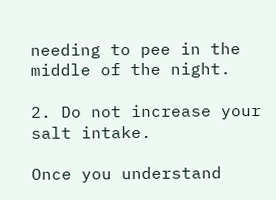needing to pee in the middle of the night.

2. Do not increase your salt intake.

Once you understand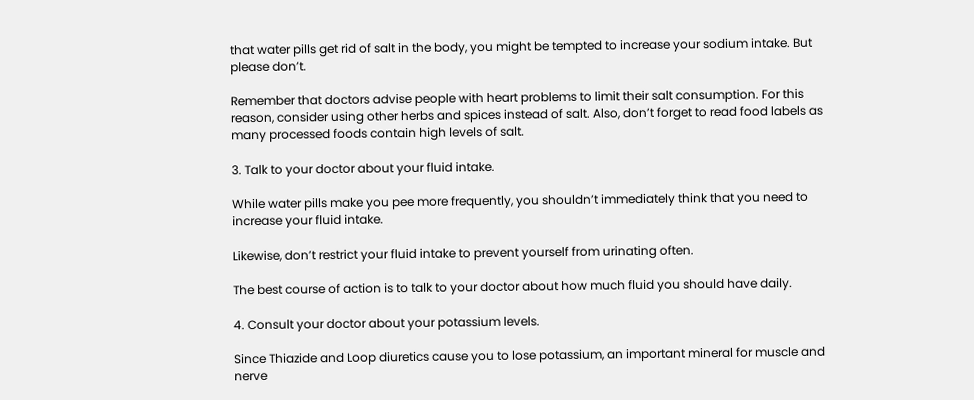that water pills get rid of salt in the body, you might be tempted to increase your sodium intake. But please don’t.

Remember that doctors advise people with heart problems to limit their salt consumption. For this reason, consider using other herbs and spices instead of salt. Also, don’t forget to read food labels as many processed foods contain high levels of salt.

3. Talk to your doctor about your fluid intake.

While water pills make you pee more frequently, you shouldn’t immediately think that you need to increase your fluid intake.

Likewise, don’t restrict your fluid intake to prevent yourself from urinating often.

The best course of action is to talk to your doctor about how much fluid you should have daily.

4. Consult your doctor about your potassium levels.

Since Thiazide and Loop diuretics cause you to lose potassium, an important mineral for muscle and nerve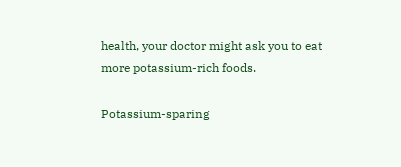health, your doctor might ask you to eat more potassium-rich foods.

Potassium-sparing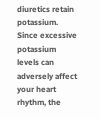diuretics retain potassium. Since excessive potassium levels can adversely affect your heart rhythm, the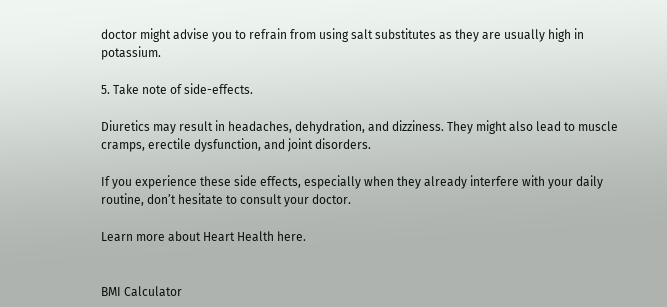doctor might advise you to refrain from using salt substitutes as they are usually high in potassium.

5. Take note of side-effects.

Diuretics may result in headaches, dehydration, and dizziness. They might also lead to muscle cramps, erectile dysfunction, and joint disorders.

If you experience these side effects, especially when they already interfere with your daily routine, don’t hesitate to consult your doctor.

Learn more about Heart Health here.


BMI Calculator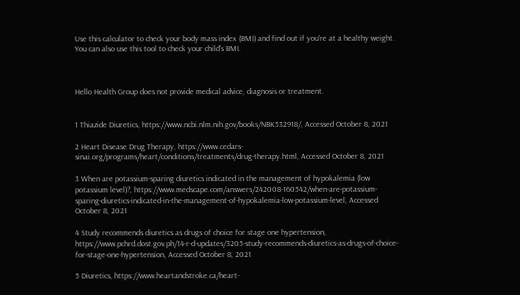Use this calculator to check your body mass index (BMI) and find out if you're at a healthy weight. You can also use this tool to check your child's BMI.



Hello Health Group does not provide medical advice, diagnosis or treatment.


1 Thiazide Diuretics, https://www.ncbi.nlm.nih.gov/books/NBK532918/, Accessed October 8, 2021

2 Heart Disease Drug Therapy, https://www.cedars-sinai.org/programs/heart/conditions/treatments/drug-therapy.html, Accessed October 8, 2021

3 When are potassium-sparing diuretics indicated in the management of hypokalemia (low potassium level)?, https://www.medscape.com/answers/242008-160542/when-are-potassium-sparing-diuretics-indicated-in-the-management-of-hypokalemia-low-potassium-level, Accessed October 8, 2021

4 Study recommends diuretics as drugs of choice for stage one hypertension, https://www.pchrd.dost.gov.ph/14-r-d-updates/3205-study-recommends-diuretics-as-drugs-of-choice-for-stage-one-hypertension, Accessed October 8, 2021

5 Diuretics, https://www.heartandstroke.ca/heart-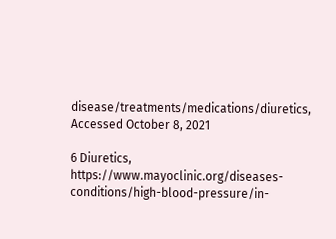disease/treatments/medications/diuretics, Accessed October 8, 2021

6 Diuretics, https://www.mayoclinic.org/diseases-conditions/high-blood-pressure/in-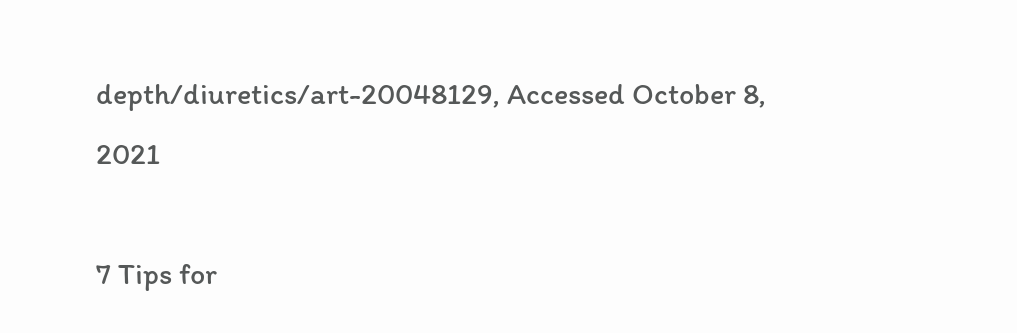depth/diuretics/art-20048129, Accessed October 8, 2021

7 Tips for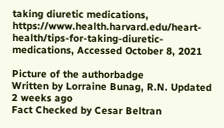taking diuretic medications, https://www.health.harvard.edu/heart-health/tips-for-taking-diuretic-medications, Accessed October 8, 2021

Picture of the authorbadge
Written by Lorraine Bunag, R.N. Updated 2 weeks ago
Fact Checked by Cesar Beltran